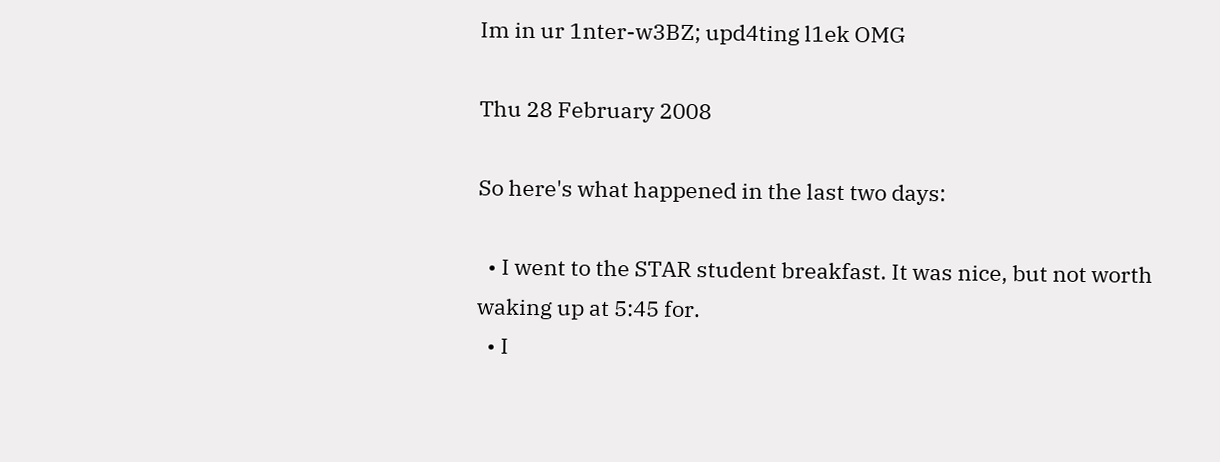Im in ur 1nter-w3BZ; upd4ting l1ek OMG

Thu 28 February 2008

So here's what happened in the last two days:

  • I went to the STAR student breakfast. It was nice, but not worth waking up at 5:45 for.
  • I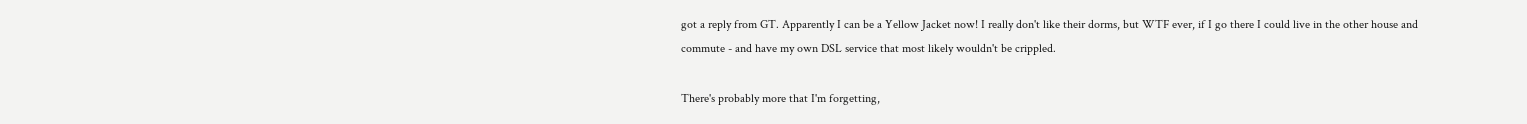got a reply from GT. Apparently I can be a Yellow Jacket now! I really don't like their dorms, but WTF ever, if I go there I could live in the other house and commute - and have my own DSL service that most likely wouldn't be crippled.

There's probably more that I'm forgetting,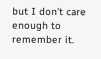but I don't care enough to remember it.